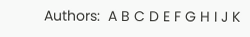Authors:  A B C D E F G H I J K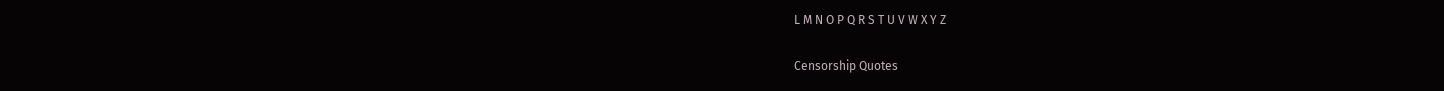L M N O P Q R S T U V W X Y Z

Censorship Quotes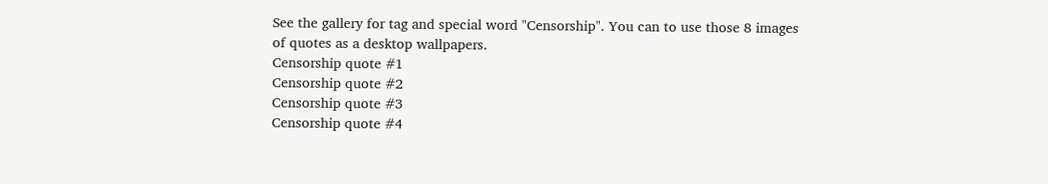See the gallery for tag and special word "Censorship". You can to use those 8 images of quotes as a desktop wallpapers.
Censorship quote #1
Censorship quote #2
Censorship quote #3
Censorship quote #4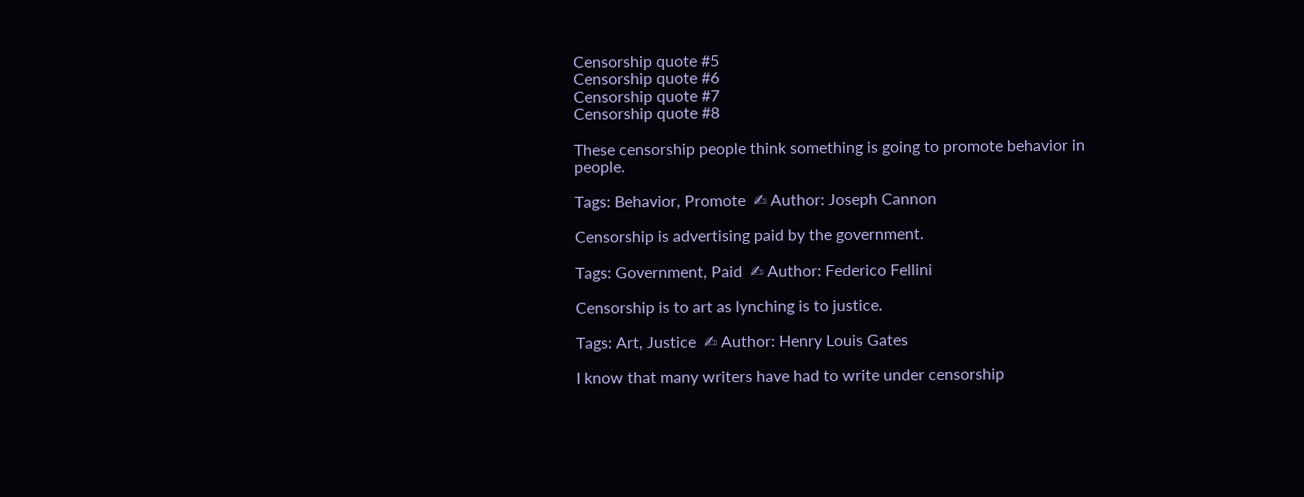Censorship quote #5
Censorship quote #6
Censorship quote #7
Censorship quote #8

These censorship people think something is going to promote behavior in people.

Tags: Behavior, Promote  ✍ Author: Joseph Cannon

Censorship is advertising paid by the government.

Tags: Government, Paid  ✍ Author: Federico Fellini

Censorship is to art as lynching is to justice.

Tags: Art, Justice  ✍ Author: Henry Louis Gates

I know that many writers have had to write under censorship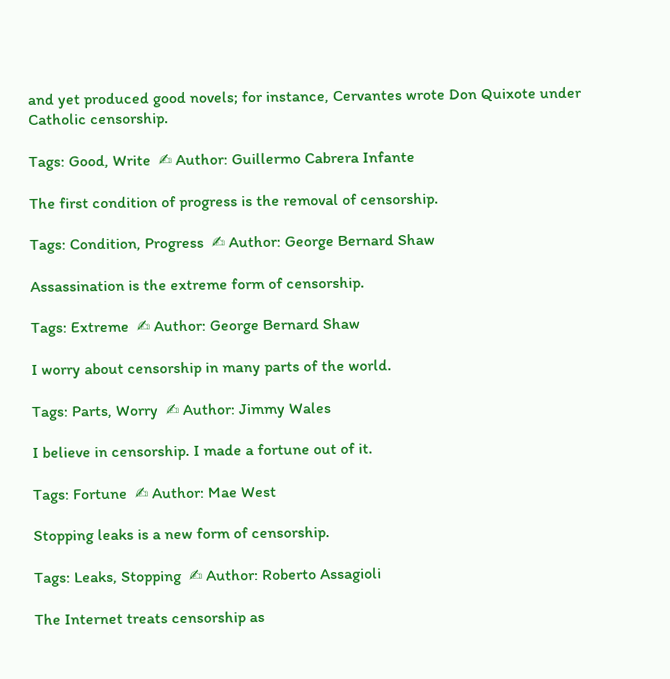and yet produced good novels; for instance, Cervantes wrote Don Quixote under Catholic censorship.

Tags: Good, Write  ✍ Author: Guillermo Cabrera Infante

The first condition of progress is the removal of censorship.

Tags: Condition, Progress  ✍ Author: George Bernard Shaw

Assassination is the extreme form of censorship.

Tags: Extreme  ✍ Author: George Bernard Shaw

I worry about censorship in many parts of the world.

Tags: Parts, Worry  ✍ Author: Jimmy Wales

I believe in censorship. I made a fortune out of it.

Tags: Fortune  ✍ Author: Mae West

Stopping leaks is a new form of censorship.

Tags: Leaks, Stopping  ✍ Author: Roberto Assagioli

The Internet treats censorship as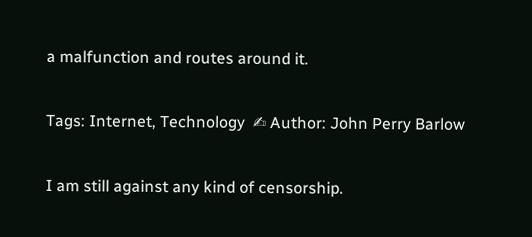a malfunction and routes around it.

Tags: Internet, Technology  ✍ Author: John Perry Barlow

I am still against any kind of censorship.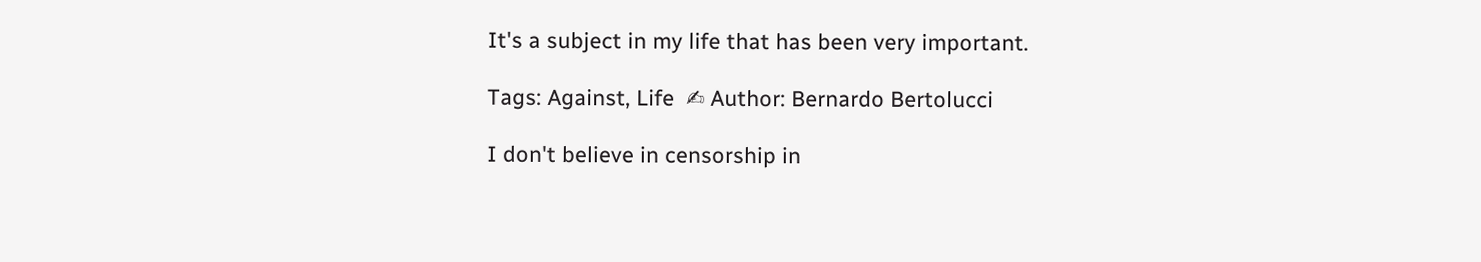It's a subject in my life that has been very important.

Tags: Against, Life  ✍ Author: Bernardo Bertolucci

I don't believe in censorship in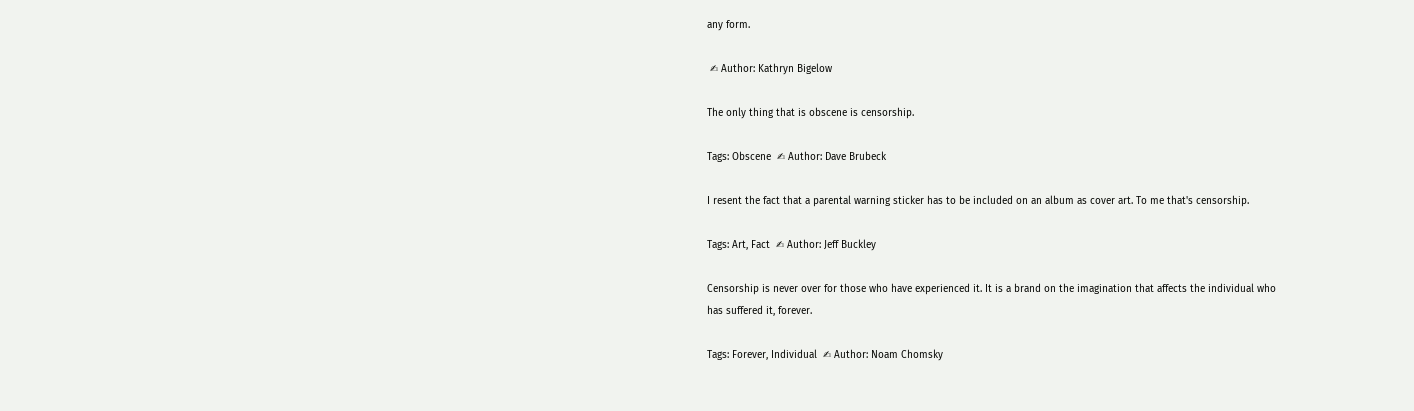any form.

 ✍ Author: Kathryn Bigelow

The only thing that is obscene is censorship.

Tags: Obscene  ✍ Author: Dave Brubeck

I resent the fact that a parental warning sticker has to be included on an album as cover art. To me that's censorship.

Tags: Art, Fact  ✍ Author: Jeff Buckley

Censorship is never over for those who have experienced it. It is a brand on the imagination that affects the individual who has suffered it, forever.

Tags: Forever, Individual  ✍ Author: Noam Chomsky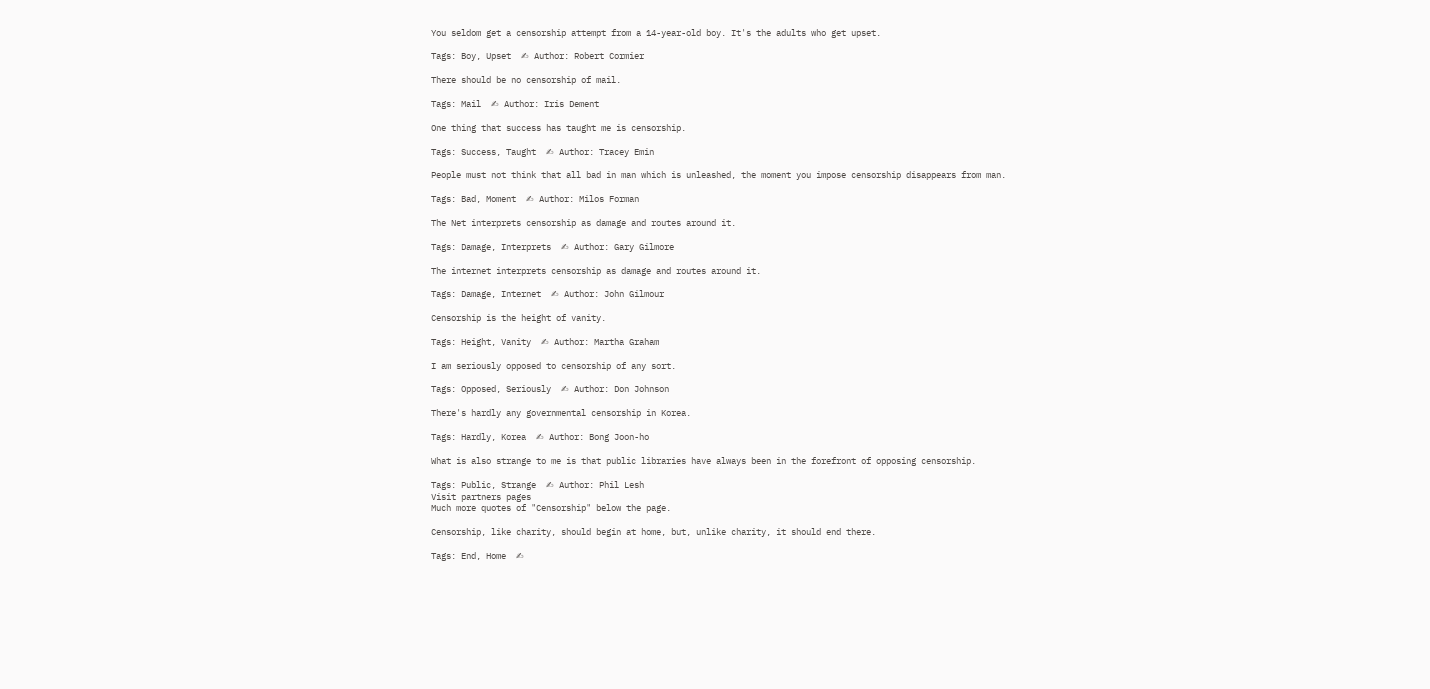You seldom get a censorship attempt from a 14-year-old boy. It's the adults who get upset.

Tags: Boy, Upset  ✍ Author: Robert Cormier

There should be no censorship of mail.

Tags: Mail  ✍ Author: Iris Dement

One thing that success has taught me is censorship.

Tags: Success, Taught  ✍ Author: Tracey Emin

People must not think that all bad in man which is unleashed, the moment you impose censorship disappears from man.

Tags: Bad, Moment  ✍ Author: Milos Forman

The Net interprets censorship as damage and routes around it.

Tags: Damage, Interprets  ✍ Author: Gary Gilmore

The internet interprets censorship as damage and routes around it.

Tags: Damage, Internet  ✍ Author: John Gilmour

Censorship is the height of vanity.

Tags: Height, Vanity  ✍ Author: Martha Graham

I am seriously opposed to censorship of any sort.

Tags: Opposed, Seriously  ✍ Author: Don Johnson

There's hardly any governmental censorship in Korea.

Tags: Hardly, Korea  ✍ Author: Bong Joon-ho

What is also strange to me is that public libraries have always been in the forefront of opposing censorship.

Tags: Public, Strange  ✍ Author: Phil Lesh
Visit partners pages
Much more quotes of "Censorship" below the page.

Censorship, like charity, should begin at home, but, unlike charity, it should end there.

Tags: End, Home  ✍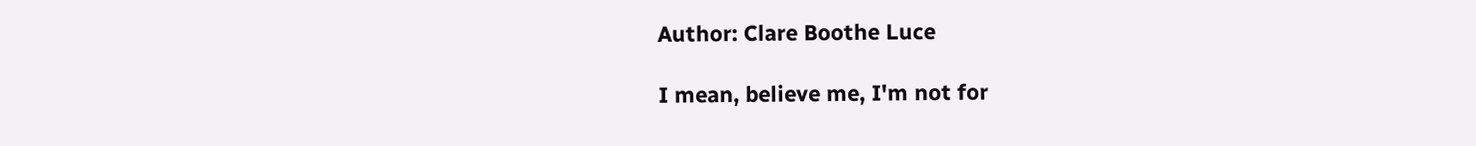Author: Clare Boothe Luce

I mean, believe me, I'm not for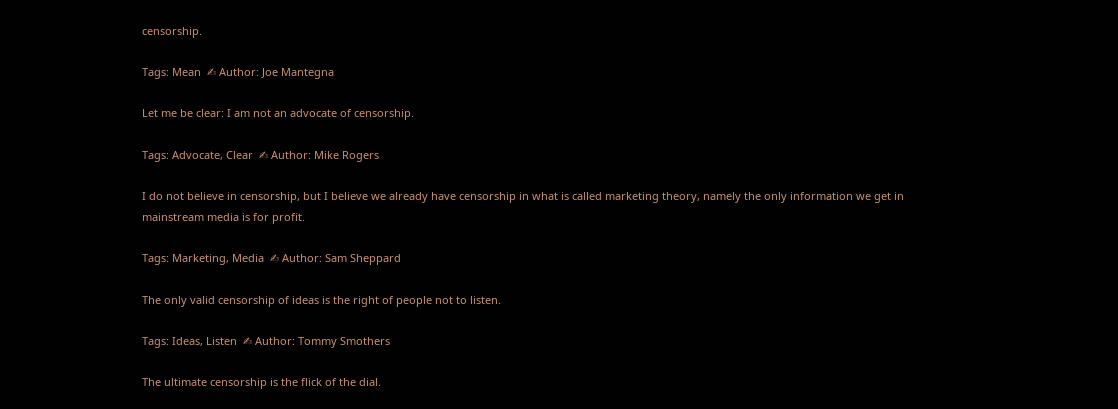censorship.

Tags: Mean  ✍ Author: Joe Mantegna

Let me be clear: I am not an advocate of censorship.

Tags: Advocate, Clear  ✍ Author: Mike Rogers

I do not believe in censorship, but I believe we already have censorship in what is called marketing theory, namely the only information we get in mainstream media is for profit.

Tags: Marketing, Media  ✍ Author: Sam Sheppard

The only valid censorship of ideas is the right of people not to listen.

Tags: Ideas, Listen  ✍ Author: Tommy Smothers

The ultimate censorship is the flick of the dial.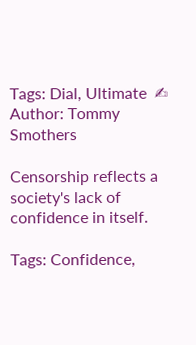Tags: Dial, Ultimate  ✍ Author: Tommy Smothers

Censorship reflects a society's lack of confidence in itself.

Tags: Confidence,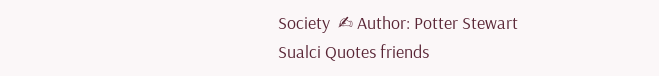Society  ✍ Author: Potter Stewart
Sualci Quotes friends